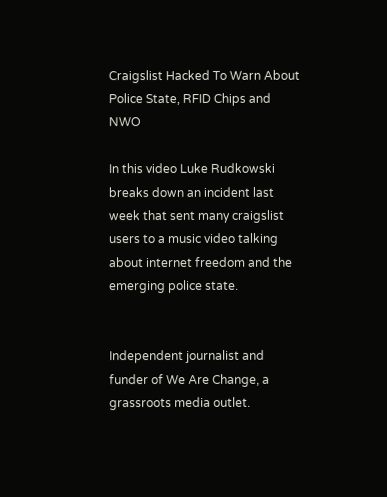Craigslist Hacked To Warn About Police State, RFID Chips and NWO

In this video Luke Rudkowski breaks down an incident last week that sent many craigslist users to a music video talking about internet freedom and the emerging police state.


Independent journalist and funder of We Are Change, a grassroots media outlet.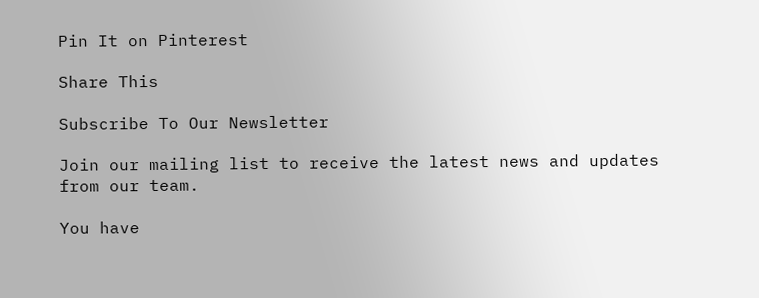Pin It on Pinterest

Share This

Subscribe To Our Newsletter

Join our mailing list to receive the latest news and updates from our team.

You have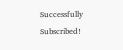Successfully Subscribed!